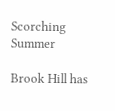Scorching Summer

Brook Hill has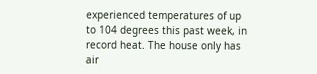experienced temperatures of up to 104 degrees this past week, in record heat. The house only has air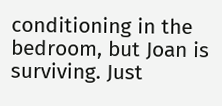conditioning in the bedroom, but Joan is surviving. Just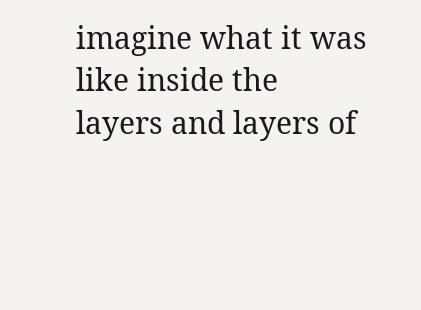imagine what it was like inside the layers and layers of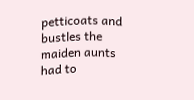petticoats and bustles the maiden aunts had to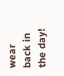wear back in the day!